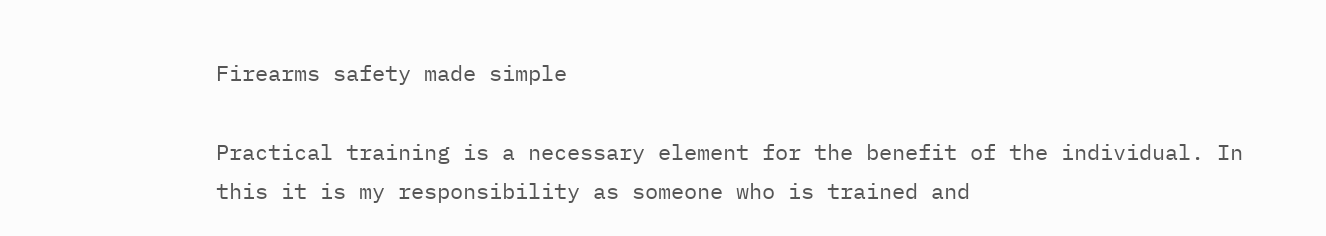Firearms safety made simple

Practical training is a necessary element for the benefit of the individual. In this it is my responsibility as someone who is trained and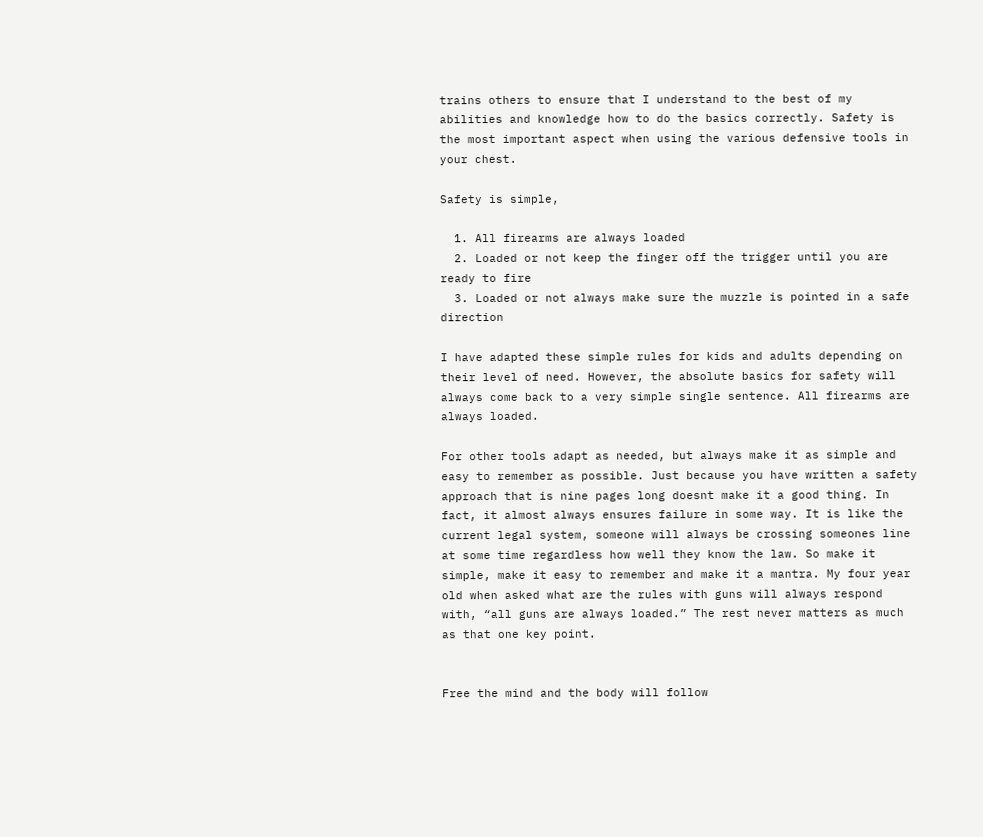trains others to ensure that I understand to the best of my abilities and knowledge how to do the basics correctly. Safety is the most important aspect when using the various defensive tools in your chest.

Safety is simple,

  1. All firearms are always loaded
  2. Loaded or not keep the finger off the trigger until you are ready to fire
  3. Loaded or not always make sure the muzzle is pointed in a safe direction

I have adapted these simple rules for kids and adults depending on their level of need. However, the absolute basics for safety will always come back to a very simple single sentence. All firearms are always loaded.

For other tools adapt as needed, but always make it as simple and easy to remember as possible. Just because you have written a safety approach that is nine pages long doesnt make it a good thing. In fact, it almost always ensures failure in some way. It is like the current legal system, someone will always be crossing someones line at some time regardless how well they know the law. So make it simple, make it easy to remember and make it a mantra. My four year old when asked what are the rules with guns will always respond with, “all guns are always loaded.” The rest never matters as much as that one key point.


Free the mind and the body will follow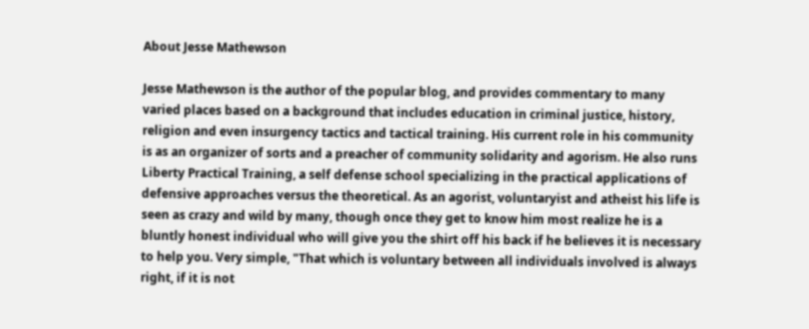About Jesse Mathewson

Jesse Mathewson is the author of the popular blog, and provides commentary to many varied places based on a background that includes education in criminal justice, history, religion and even insurgency tactics and tactical training. His current role in his community is as an organizer of sorts and a preacher of community solidarity and agorism. He also runs Liberty Practical Training, a self defense school specializing in the practical applications of defensive approaches versus the theoretical. As an agorist, voluntaryist and atheist his life is seen as crazy and wild by many, though once they get to know him most realize he is a bluntly honest individual who will give you the shirt off his back if he believes it is necessary to help you. Very simple, "That which is voluntary between all individuals involved is always right, if it is not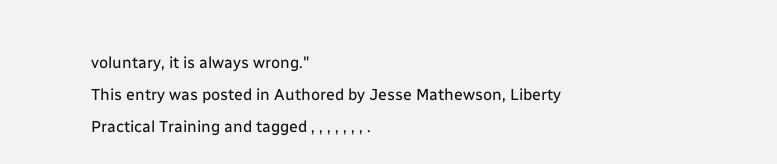voluntary, it is always wrong."
This entry was posted in Authored by Jesse Mathewson, Liberty Practical Training and tagged , , , , , , , .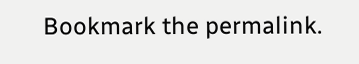Bookmark the permalink.